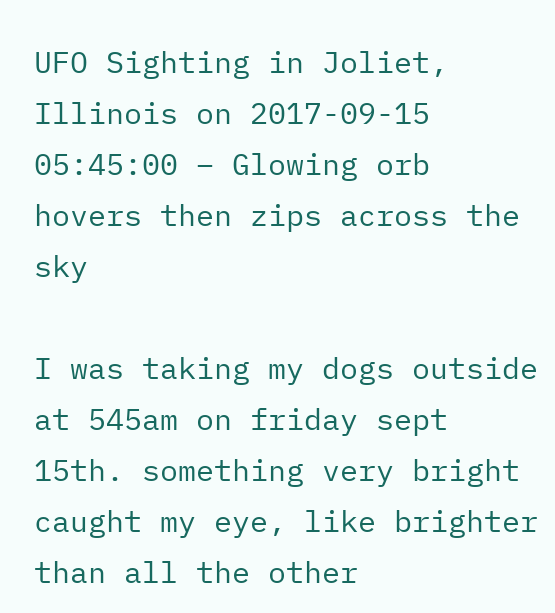UFO Sighting in Joliet, Illinois on 2017-09-15 05:45:00 – Glowing orb hovers then zips across the sky

I was taking my dogs outside at 545am on friday sept 15th. something very bright caught my eye, like brighter than all the other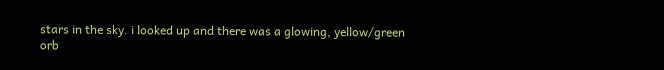stars in the sky. i looked up and there was a glowing, yellow/green orb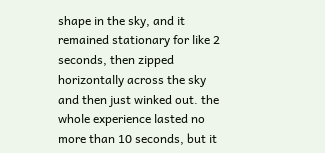shape in the sky, and it remained stationary for like 2 seconds, then zipped horizontally across the sky and then just winked out. the whole experience lasted no more than 10 seconds, but it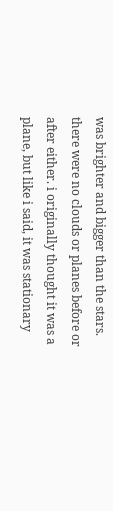was brighter and bigger than the stars. there were no clouds or planes before or after either. i originally thought it was a plane, but like i said, it was stationary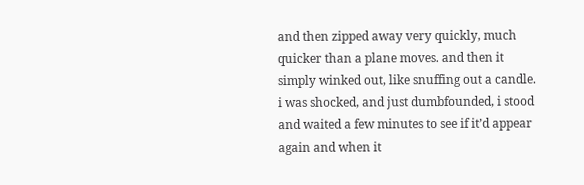and then zipped away very quickly, much quicker than a plane moves. and then it simply winked out, like snuffing out a candle. i was shocked, and just dumbfounded, i stood and waited a few minutes to see if it’d appear again and when it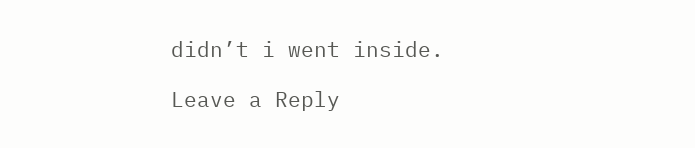didn’t i went inside.

Leave a Reply